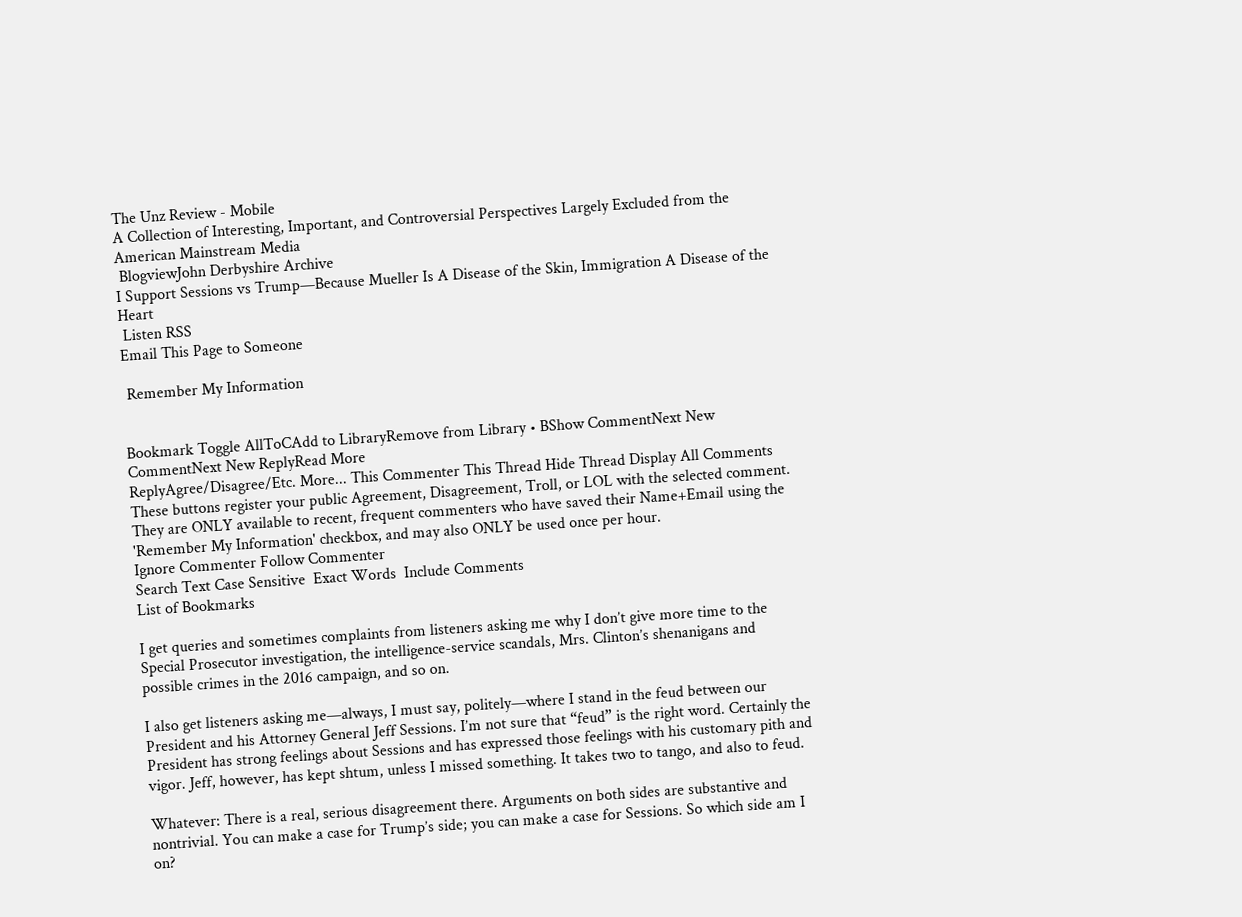The Unz Review - Mobile
A Collection of Interesting, Important, and Controversial Perspectives Largely Excluded from the American Mainstream Media
 BlogviewJohn Derbyshire Archive
I Support Sessions vs Trump—Because Mueller Is A Disease of the Skin, Immigration A Disease of the Heart
 Listen RSS
Email This Page to Someone

 Remember My Information


Bookmark Toggle AllToCAdd to LibraryRemove from Library • BShow CommentNext New CommentNext New ReplyRead More
ReplyAgree/Disagree/Etc. More... This Commenter This Thread Hide Thread Display All Comments
These buttons register your public Agreement, Disagreement, Troll, or LOL with the selected comment. They are ONLY available to recent, frequent commenters who have saved their Name+Email using the 'Remember My Information' checkbox, and may also ONLY be used once per hour.
Ignore Commenter Follow Commenter
Search Text Case Sensitive  Exact Words  Include Comments
List of Bookmarks

I get queries and sometimes complaints from listeners asking me why I don’t give more time to the Special Prosecutor investigation, the intelligence-service scandals, Mrs. Clinton’s shenanigans and possible crimes in the 2016 campaign, and so on.

I also get listeners asking me—always, I must say, politely—where I stand in the feud between our President and his Attorney General Jeff Sessions. I’m not sure that “feud” is the right word. Certainly the President has strong feelings about Sessions and has expressed those feelings with his customary pith and vigor. Jeff, however, has kept shtum, unless I missed something. It takes two to tango, and also to feud.

Whatever: There is a real, serious disagreement there. Arguments on both sides are substantive and nontrivial. You can make a case for Trump’s side; you can make a case for Sessions. So which side am I on?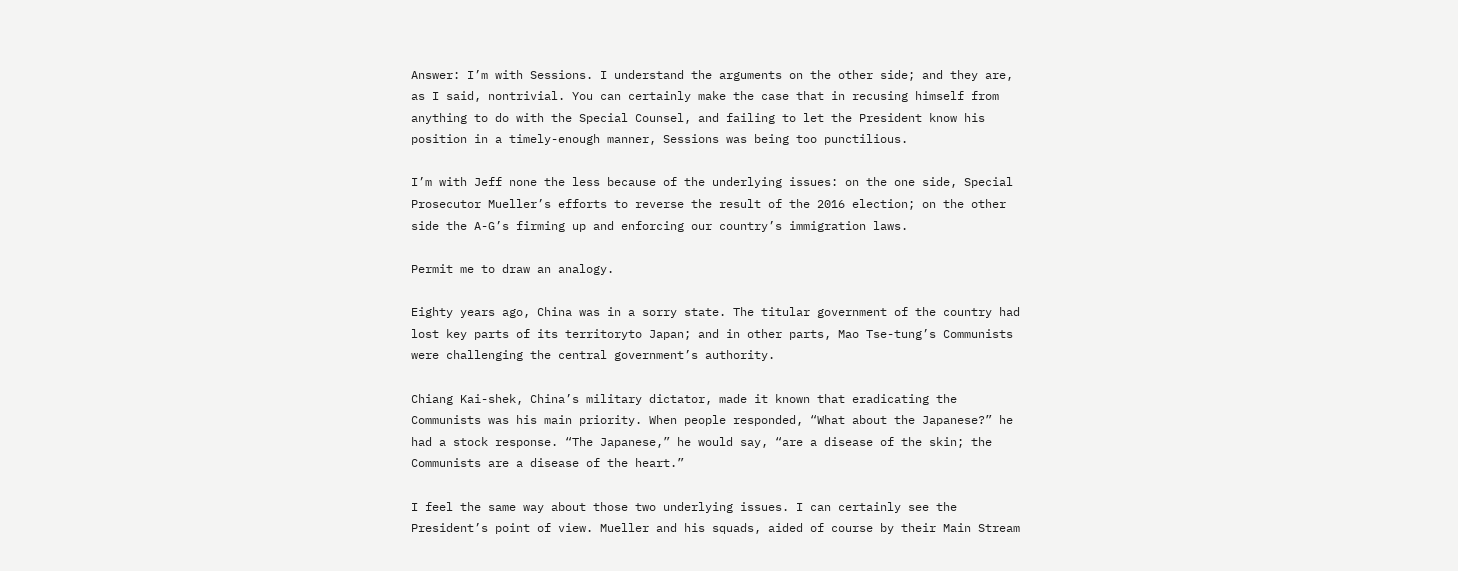Answer: I’m with Sessions. I understand the arguments on the other side; and they are, as I said, nontrivial. You can certainly make the case that in recusing himself from anything to do with the Special Counsel, and failing to let the President know his position in a timely-enough manner, Sessions was being too punctilious.

I’m with Jeff none the less because of the underlying issues: on the one side, Special Prosecutor Mueller’s efforts to reverse the result of the 2016 election; on the other side the A-G’s firming up and enforcing our country’s immigration laws.

Permit me to draw an analogy.

Eighty years ago, China was in a sorry state. The titular government of the country had lost key parts of its territoryto Japan; and in other parts, Mao Tse-tung’s Communists were challenging the central government’s authority.

Chiang Kai-shek, China’s military dictator, made it known that eradicating the Communists was his main priority. When people responded, “What about the Japanese?” he had a stock response. “The Japanese,” he would say, “are a disease of the skin; the Communists are a disease of the heart.”

I feel the same way about those two underlying issues. I can certainly see the President’s point of view. Mueller and his squads, aided of course by their Main Stream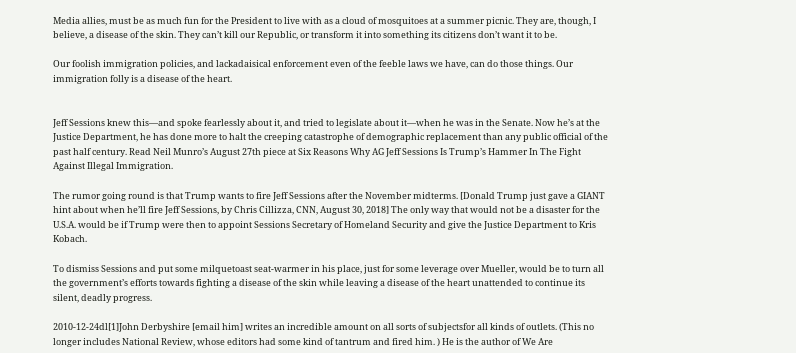Media allies, must be as much fun for the President to live with as a cloud of mosquitoes at a summer picnic. They are, though, I believe, a disease of the skin. They can’t kill our Republic, or transform it into something its citizens don’t want it to be.

Our foolish immigration policies, and lackadaisical enforcement even of the feeble laws we have, can do those things. Our immigration folly is a disease of the heart.


Jeff Sessions knew this—and spoke fearlessly about it, and tried to legislate about it—when he was in the Senate. Now he’s at the Justice Department, he has done more to halt the creeping catastrophe of demographic replacement than any public official of the past half century. Read Neil Munro’s August 27th piece at Six Reasons Why AG Jeff Sessions Is Trump’s Hammer In The Fight Against Illegal Immigration.

The rumor going round is that Trump wants to fire Jeff Sessions after the November midterms. [Donald Trump just gave a GIANT hint about when he’ll fire Jeff Sessions, by Chris Cillizza, CNN, August 30, 2018] The only way that would not be a disaster for the U.S.A. would be if Trump were then to appoint Sessions Secretary of Homeland Security and give the Justice Department to Kris Kobach.

To dismiss Sessions and put some milquetoast seat-warmer in his place, just for some leverage over Mueller, would be to turn all the government’s efforts towards fighting a disease of the skin while leaving a disease of the heart unattended to continue its silent, deadly progress.

2010-12-24dl[1]John Derbyshire [email him] writes an incredible amount on all sorts of subjectsfor all kinds of outlets. (This no longer includes National Review, whose editors had some kind of tantrum and fired him. ) He is the author of We Are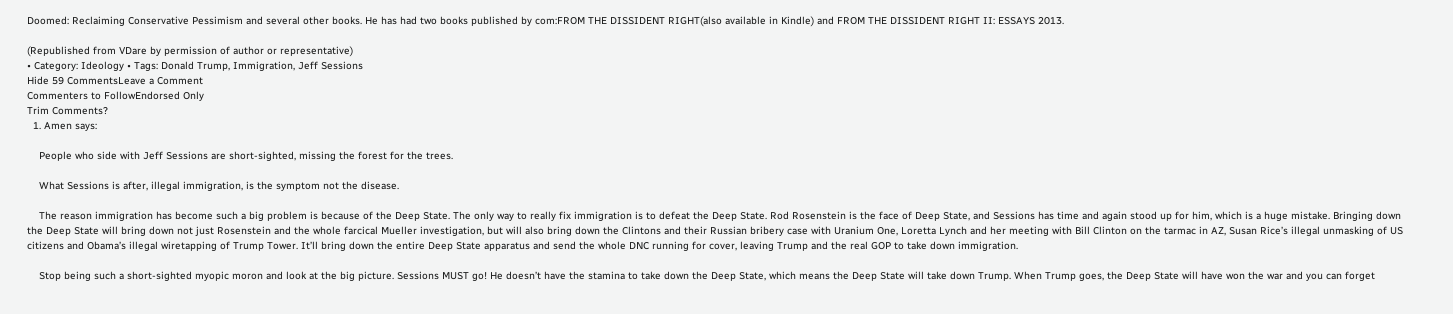Doomed: Reclaiming Conservative Pessimism and several other books. He has had two books published by com:FROM THE DISSIDENT RIGHT(also available in Kindle) and FROM THE DISSIDENT RIGHT II: ESSAYS 2013.

(Republished from VDare by permission of author or representative)
• Category: Ideology • Tags: Donald Trump, Immigration, Jeff Sessions
Hide 59 CommentsLeave a Comment
Commenters to FollowEndorsed Only
Trim Comments?
  1. Amen says:

    People who side with Jeff Sessions are short-sighted, missing the forest for the trees.

    What Sessions is after, illegal immigration, is the symptom not the disease.

    The reason immigration has become such a big problem is because of the Deep State. The only way to really fix immigration is to defeat the Deep State. Rod Rosenstein is the face of Deep State, and Sessions has time and again stood up for him, which is a huge mistake. Bringing down the Deep State will bring down not just Rosenstein and the whole farcical Mueller investigation, but will also bring down the Clintons and their Russian bribery case with Uranium One, Loretta Lynch and her meeting with Bill Clinton on the tarmac in AZ, Susan Rice’s illegal unmasking of US citizens and Obama’s illegal wiretapping of Trump Tower. It’ll bring down the entire Deep State apparatus and send the whole DNC running for cover, leaving Trump and the real GOP to take down immigration.

    Stop being such a short-sighted myopic moron and look at the big picture. Sessions MUST go! He doesn’t have the stamina to take down the Deep State, which means the Deep State will take down Trump. When Trump goes, the Deep State will have won the war and you can forget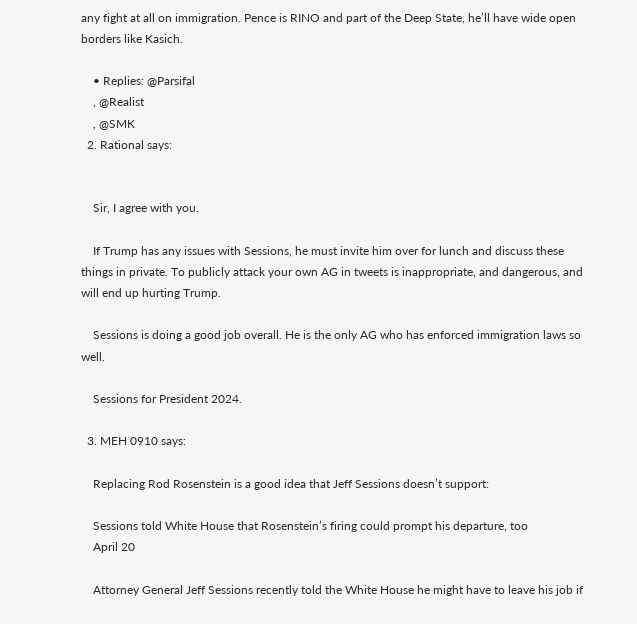any fight at all on immigration. Pence is RINO and part of the Deep State, he’ll have wide open borders like Kasich.

    • Replies: @Parsifal
    , @Realist
    , @SMK
  2. Rational says:


    Sir, I agree with you.

    If Trump has any issues with Sessions, he must invite him over for lunch and discuss these things in private. To publicly attack your own AG in tweets is inappropriate, and dangerous, and will end up hurting Trump.

    Sessions is doing a good job overall. He is the only AG who has enforced immigration laws so well.

    Sessions for President 2024.

  3. MEH 0910 says:

    Replacing Rod Rosenstein is a good idea that Jeff Sessions doesn’t support:

    Sessions told White House that Rosenstein’s firing could prompt his departure, too
    April 20

    Attorney General Jeff Sessions recently told the White House he might have to leave his job if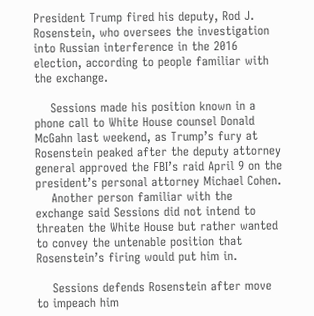President Trump fired his deputy, Rod J. Rosenstein, who oversees the investigation into Russian interference in the 2016 election, according to people familiar with the exchange.

    Sessions made his position known in a phone call to White House counsel Donald McGahn last weekend, as Trump’s fury at Rosenstein peaked after the deputy attorney general approved the FBI’s raid April 9 on the president’s personal attorney Michael Cohen.
    Another person familiar with the exchange said Sessions did not intend to threaten the White House but rather wanted to convey the untenable position that Rosenstein’s firing would put him in.

    Sessions defends Rosenstein after move to impeach him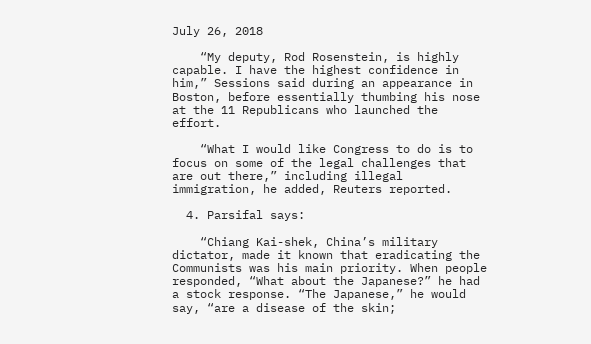July 26, 2018

    “My deputy, Rod Rosenstein, is highly capable. I have the highest confidence in him,” Sessions said during an appearance in Boston, before essentially thumbing his nose at the 11 Republicans who launched the effort.

    “What I would like Congress to do is to focus on some of the legal challenges that are out there,” including illegal immigration, he added, Reuters reported.

  4. Parsifal says:

    “Chiang Kai-shek, China’s military dictator, made it known that eradicating the Communists was his main priority. When people responded, “What about the Japanese?” he had a stock response. “The Japanese,” he would say, “are a disease of the skin;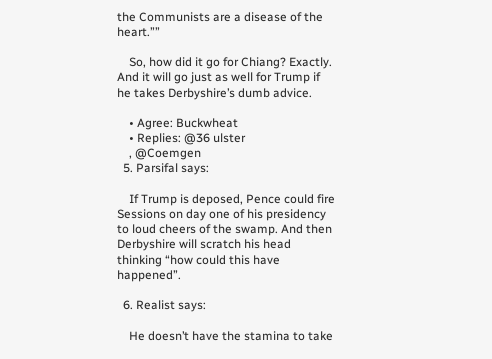the Communists are a disease of the heart.””

    So, how did it go for Chiang? Exactly. And it will go just as well for Trump if he takes Derbyshire’s dumb advice.

    • Agree: Buckwheat
    • Replies: @36 ulster
    , @Coemgen
  5. Parsifal says:

    If Trump is deposed, Pence could fire Sessions on day one of his presidency to loud cheers of the swamp. And then Derbyshire will scratch his head thinking “how could this have happened”.

  6. Realist says:

    He doesn’t have the stamina to take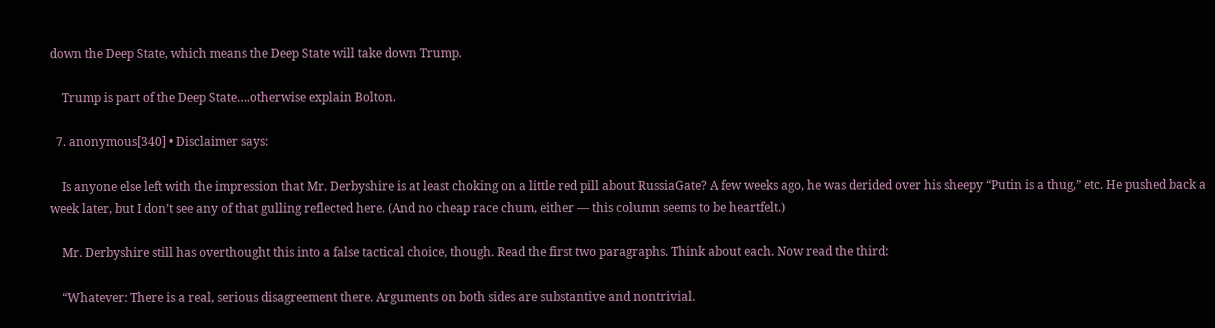down the Deep State, which means the Deep State will take down Trump.

    Trump is part of the Deep State….otherwise explain Bolton.

  7. anonymous[340] • Disclaimer says:

    Is anyone else left with the impression that Mr. Derbyshire is at least choking on a little red pill about RussiaGate? A few weeks ago, he was derided over his sheepy “Putin is a thug,” etc. He pushed back a week later, but I don’t see any of that gulling reflected here. (And no cheap race chum, either — this column seems to be heartfelt.)

    Mr. Derbyshire still has overthought this into a false tactical choice, though. Read the first two paragraphs. Think about each. Now read the third:

    “Whatever: There is a real, serious disagreement there. Arguments on both sides are substantive and nontrivial.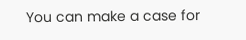You can make a case for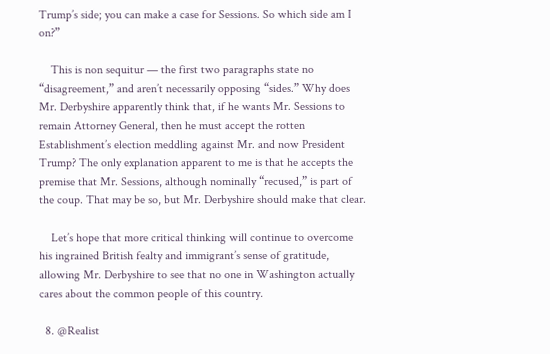Trump’s side; you can make a case for Sessions. So which side am I on?”

    This is non sequitur — the first two paragraphs state no “disagreement,” and aren’t necessarily opposing “sides.” Why does Mr. Derbyshire apparently think that, if he wants Mr. Sessions to remain Attorney General, then he must accept the rotten Establishment’s election meddling against Mr. and now President Trump? The only explanation apparent to me is that he accepts the premise that Mr. Sessions, although nominally “recused,” is part of the coup. That may be so, but Mr. Derbyshire should make that clear.

    Let’s hope that more critical thinking will continue to overcome his ingrained British fealty and immigrant’s sense of gratitude, allowing Mr. Derbyshire to see that no one in Washington actually cares about the common people of this country.

  8. @Realist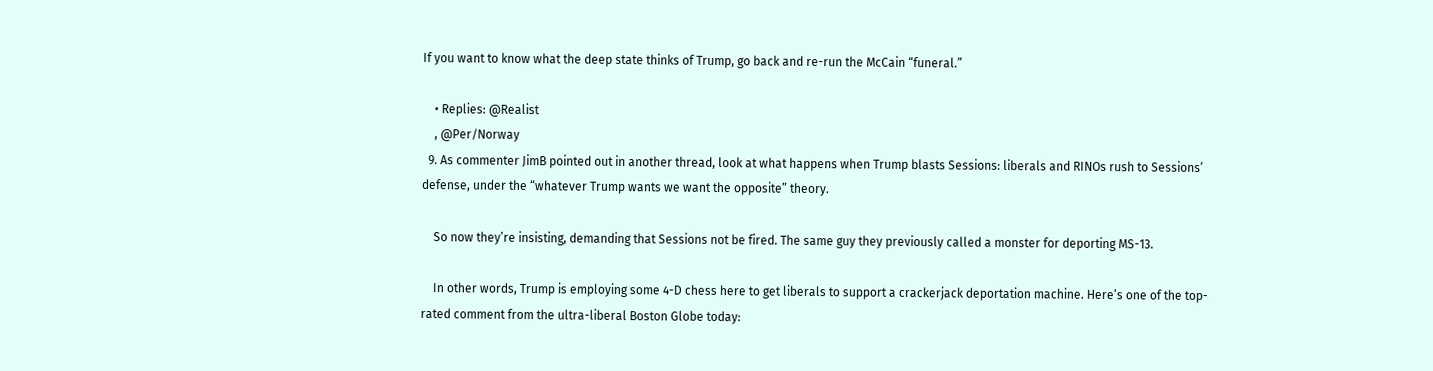If you want to know what the deep state thinks of Trump, go back and re-run the McCain “funeral.”

    • Replies: @Realist
    , @Per/Norway
  9. As commenter JimB pointed out in another thread, look at what happens when Trump blasts Sessions: liberals and RINOs rush to Sessions’ defense, under the “whatever Trump wants we want the opposite” theory.

    So now they’re insisting, demanding that Sessions not be fired. The same guy they previously called a monster for deporting MS-13.

    In other words, Trump is employing some 4-D chess here to get liberals to support a crackerjack deportation machine. Here’s one of the top-rated comment from the ultra-liberal Boston Globe today: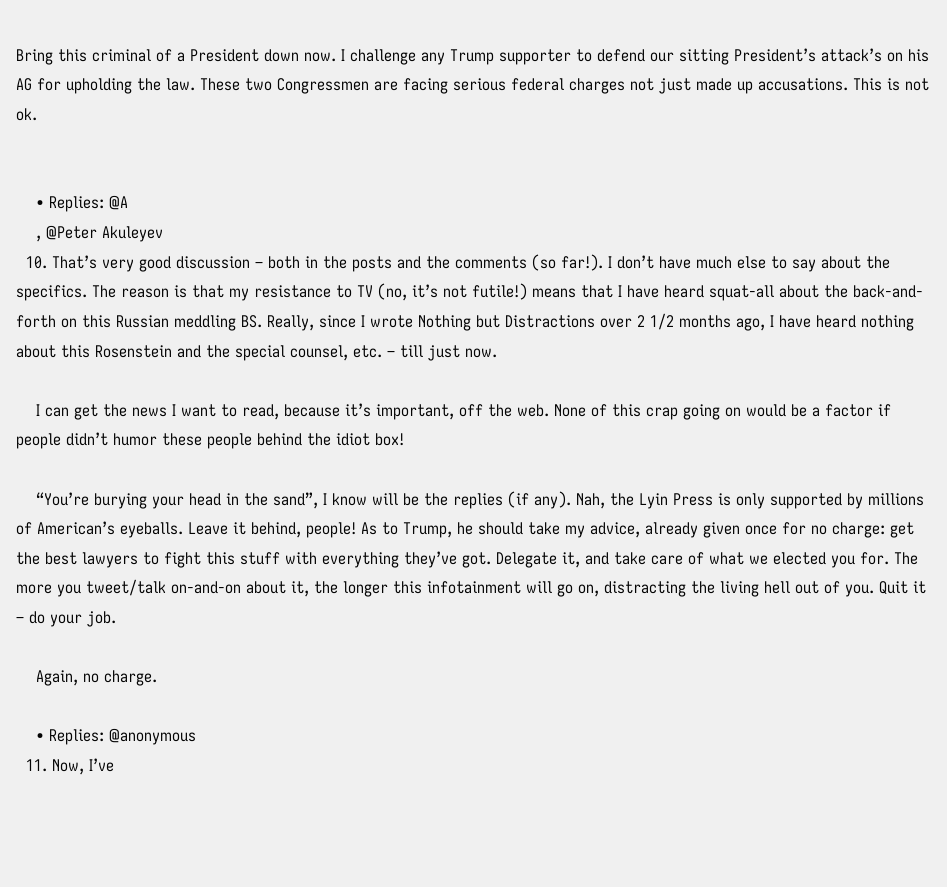Bring this criminal of a President down now. I challenge any Trump supporter to defend our sitting President’s attack’s on his AG for upholding the law. These two Congressmen are facing serious federal charges not just made up accusations. This is not ok.


    • Replies: @A
    , @Peter Akuleyev
  10. That’s very good discussion – both in the posts and the comments (so far!). I don’t have much else to say about the specifics. The reason is that my resistance to TV (no, it’s not futile!) means that I have heard squat-all about the back-and-forth on this Russian meddling BS. Really, since I wrote Nothing but Distractions over 2 1/2 months ago, I have heard nothing about this Rosenstein and the special counsel, etc. – till just now.

    I can get the news I want to read, because it’s important, off the web. None of this crap going on would be a factor if people didn’t humor these people behind the idiot box!

    “You’re burying your head in the sand”, I know will be the replies (if any). Nah, the Lyin Press is only supported by millions of American’s eyeballs. Leave it behind, people! As to Trump, he should take my advice, already given once for no charge: get the best lawyers to fight this stuff with everything they’ve got. Delegate it, and take care of what we elected you for. The more you tweet/talk on-and-on about it, the longer this infotainment will go on, distracting the living hell out of you. Quit it – do your job.

    Again, no charge.

    • Replies: @anonymous
  11. Now, I’ve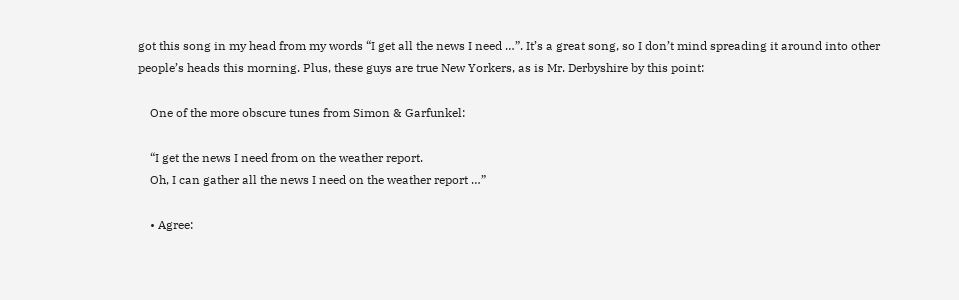got this song in my head from my words “I get all the news I need …”. It’s a great song, so I don’t mind spreading it around into other people’s heads this morning. Plus, these guys are true New Yorkers, as is Mr. Derbyshire by this point:

    One of the more obscure tunes from Simon & Garfunkel:

    “I get the news I need from on the weather report.
    Oh, I can gather all the news I need on the weather report …”

    • Agree: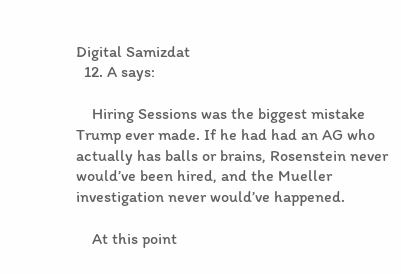Digital Samizdat
  12. A says:

    Hiring Sessions was the biggest mistake Trump ever made. If he had had an AG who actually has balls or brains, Rosenstein never would’ve been hired, and the Mueller investigation never would’ve happened.

    At this point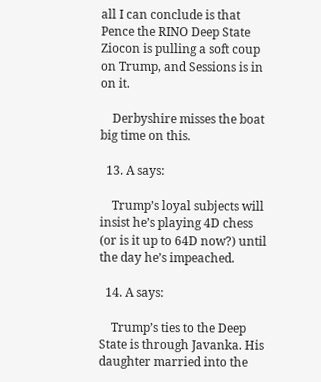all I can conclude is that Pence the RINO Deep State Ziocon is pulling a soft coup on Trump, and Sessions is in on it.

    Derbyshire misses the boat big time on this.

  13. A says:

    Trump’s loyal subjects will insist he’s playing 4D chess (or is it up to 64D now?) until the day he’s impeached.

  14. A says:

    Trump’s ties to the Deep State is through Javanka. His daughter married into the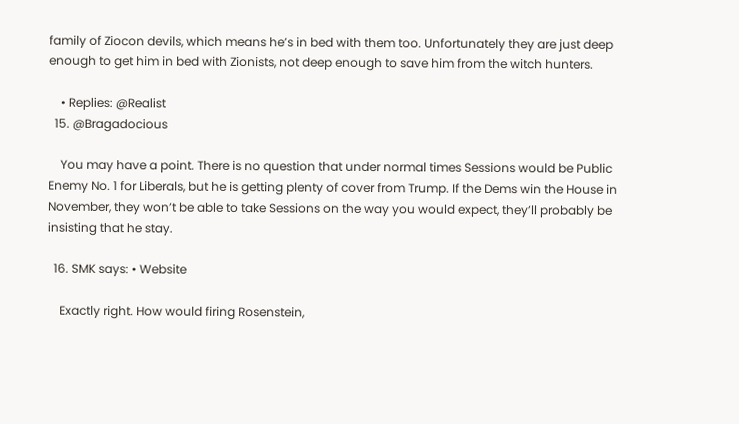family of Ziocon devils, which means he’s in bed with them too. Unfortunately they are just deep enough to get him in bed with Zionists, not deep enough to save him from the witch hunters.

    • Replies: @Realist
  15. @Bragadocious

    You may have a point. There is no question that under normal times Sessions would be Public Enemy No. 1 for Liberals, but he is getting plenty of cover from Trump. If the Dems win the House in November, they won’t be able to take Sessions on the way you would expect, they’ll probably be insisting that he stay.

  16. SMK says: • Website

    Exactly right. How would firing Rosenstein,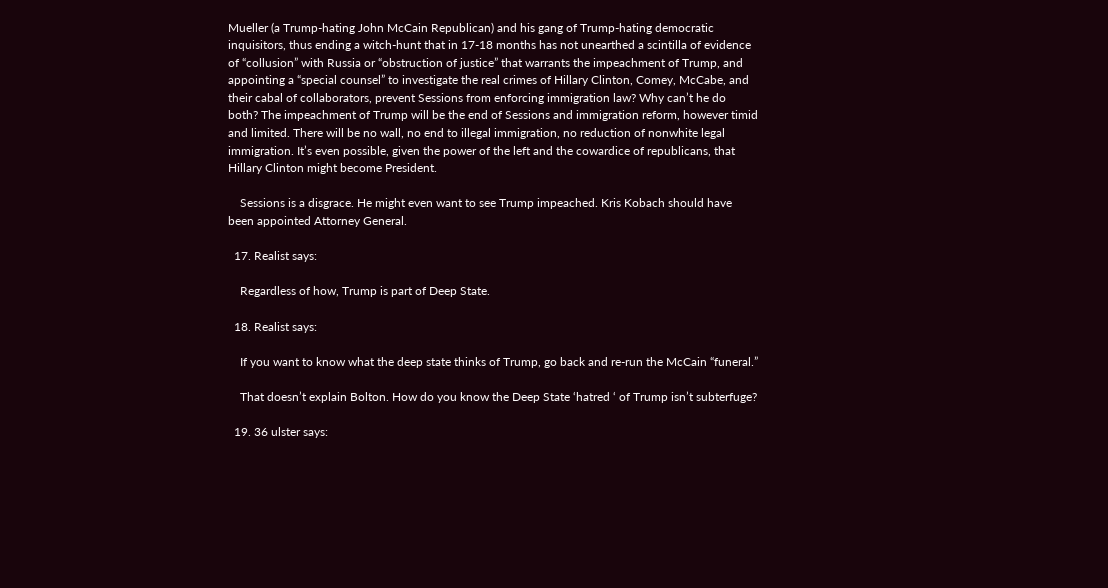Mueller (a Trump-hating John McCain Republican) and his gang of Trump-hating democratic inquisitors, thus ending a witch-hunt that in 17-18 months has not unearthed a scintilla of evidence of “collusion” with Russia or “obstruction of justice” that warrants the impeachment of Trump, and appointing a “special counsel” to investigate the real crimes of Hillary Clinton, Comey, McCabe, and their cabal of collaborators, prevent Sessions from enforcing immigration law? Why can’t he do both? The impeachment of Trump will be the end of Sessions and immigration reform, however timid and limited. There will be no wall, no end to illegal immigration, no reduction of nonwhite legal immigration. It’s even possible, given the power of the left and the cowardice of republicans, that Hillary Clinton might become President.

    Sessions is a disgrace. He might even want to see Trump impeached. Kris Kobach should have been appointed Attorney General.

  17. Realist says:

    Regardless of how, Trump is part of Deep State.

  18. Realist says:

    If you want to know what the deep state thinks of Trump, go back and re-run the McCain “funeral.”

    That doesn’t explain Bolton. How do you know the Deep State ‘hatred ‘ of Trump isn’t subterfuge?

  19. 36 ulster says: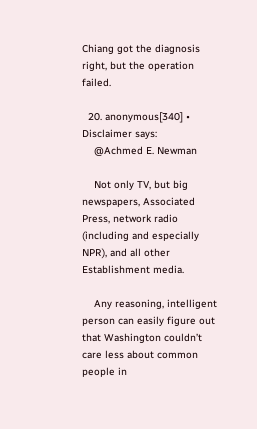Chiang got the diagnosis right, but the operation failed.

  20. anonymous[340] • Disclaimer says:
    @Achmed E. Newman

    Not only TV, but big newspapers, Associated Press, network radio (including and especially NPR), and all other Establishment media.

    Any reasoning, intelligent person can easily figure out that Washington couldn’t care less about common people in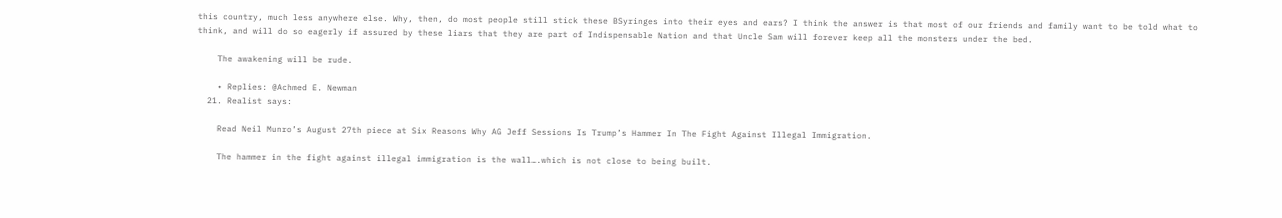this country, much less anywhere else. Why, then, do most people still stick these BSyringes into their eyes and ears? I think the answer is that most of our friends and family want to be told what to think, and will do so eagerly if assured by these liars that they are part of Indispensable Nation and that Uncle Sam will forever keep all the monsters under the bed.

    The awakening will be rude.

    • Replies: @Achmed E. Newman
  21. Realist says:

    Read Neil Munro’s August 27th piece at Six Reasons Why AG Jeff Sessions Is Trump’s Hammer In The Fight Against Illegal Immigration.

    The hammer in the fight against illegal immigration is the wall….which is not close to being built.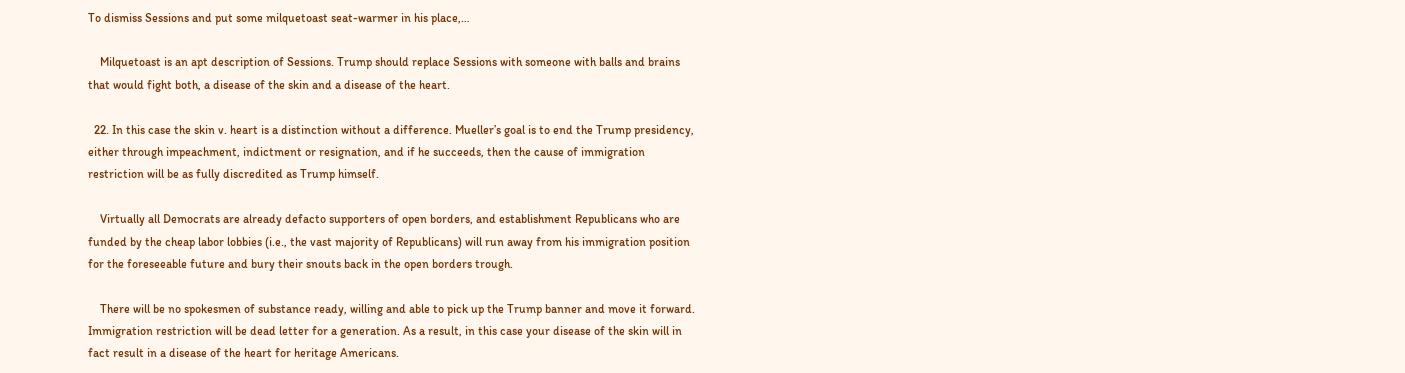To dismiss Sessions and put some milquetoast seat-warmer in his place,…

    Milquetoast is an apt description of Sessions. Trump should replace Sessions with someone with balls and brains that would fight both, a disease of the skin and a disease of the heart.

  22. In this case the skin v. heart is a distinction without a difference. Mueller’s goal is to end the Trump presidency, either through impeachment, indictment or resignation, and if he succeeds, then the cause of immigration restriction will be as fully discredited as Trump himself.

    Virtually all Democrats are already defacto supporters of open borders, and establishment Republicans who are funded by the cheap labor lobbies (i.e., the vast majority of Republicans) will run away from his immigration position for the foreseeable future and bury their snouts back in the open borders trough.

    There will be no spokesmen of substance ready, willing and able to pick up the Trump banner and move it forward. Immigration restriction will be dead letter for a generation. As a result, in this case your disease of the skin will in fact result in a disease of the heart for heritage Americans.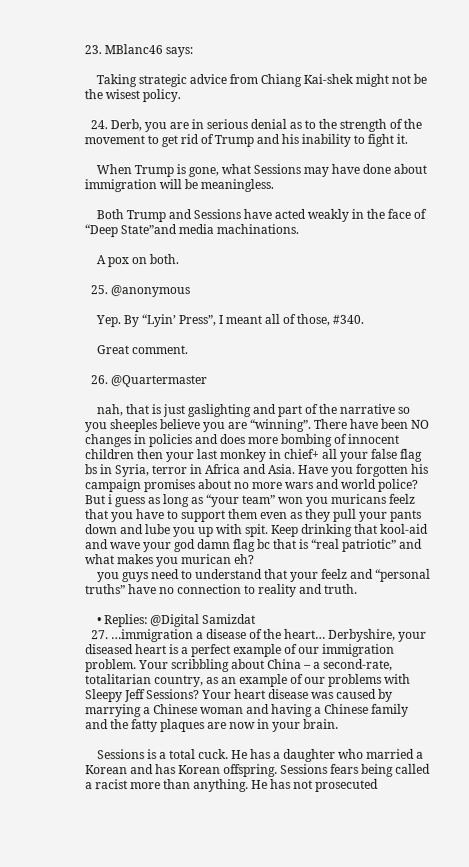23. MBlanc46 says:

    Taking strategic advice from Chiang Kai-shek might not be the wisest policy.

  24. Derb, you are in serious denial as to the strength of the movement to get rid of Trump and his inability to fight it.

    When Trump is gone, what Sessions may have done about immigration will be meaningless.

    Both Trump and Sessions have acted weakly in the face of “Deep State”and media machinations.

    A pox on both.

  25. @anonymous

    Yep. By “Lyin’ Press”, I meant all of those, #340.

    Great comment.

  26. @Quartermaster

    nah, that is just gaslighting and part of the narrative so you sheeples believe you are “winning”. There have been NO changes in policies and does more bombing of innocent children then your last monkey in chief+ all your false flag bs in Syria, terror in Africa and Asia. Have you forgotten his campaign promises about no more wars and world police? But i guess as long as “your team” won you muricans feelz that you have to support them even as they pull your pants down and lube you up with spit. Keep drinking that kool-aid and wave your god damn flag bc that is “real patriotic” and what makes you murican eh?
    you guys need to understand that your feelz and “personal truths” have no connection to reality and truth.

    • Replies: @Digital Samizdat
  27. …immigration a disease of the heart… Derbyshire, your diseased heart is a perfect example of our immigration problem. Your scribbling about China – a second-rate, totalitarian country, as an example of our problems with Sleepy Jeff Sessions? Your heart disease was caused by marrying a Chinese woman and having a Chinese family and the fatty plaques are now in your brain.

    Sessions is a total cuck. He has a daughter who married a Korean and has Korean offspring. Sessions fears being called a racist more than anything. He has not prosecuted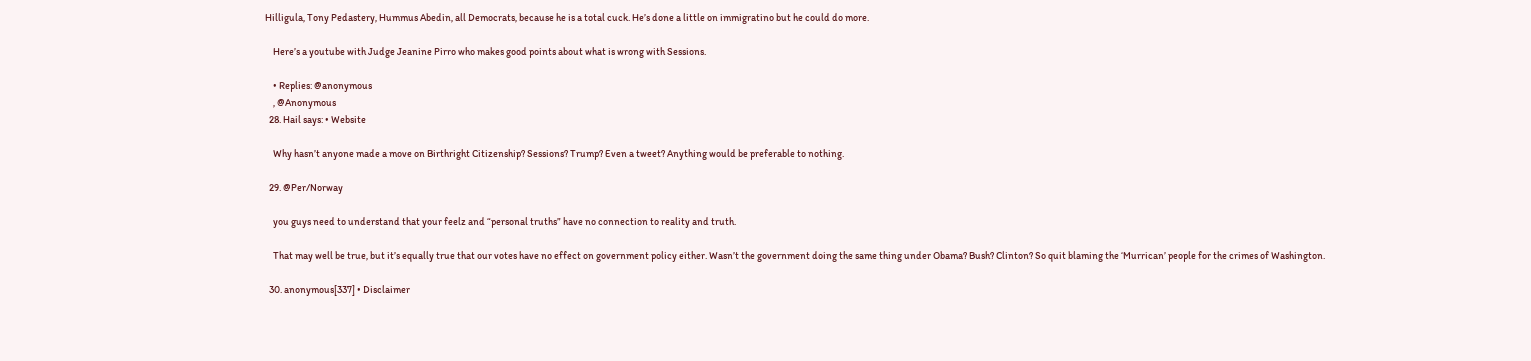Hilligula, Tony Pedastery, Hummus Abedin, all Democrats, because he is a total cuck. He’s done a little on immigratino but he could do more.

    Here’s a youtube with Judge Jeanine Pirro who makes good points about what is wrong with Sessions.

    • Replies: @anonymous
    , @Anonymous
  28. Hail says: • Website

    Why hasn’t anyone made a move on Birthright Citizenship? Sessions? Trump? Even a tweet? Anything would be preferable to nothing.

  29. @Per/Norway

    you guys need to understand that your feelz and “personal truths” have no connection to reality and truth.

    That may well be true, but it’s equally true that our votes have no effect on government policy either. Wasn’t the government doing the same thing under Obama? Bush? Clinton? So quit blaming the ‘Murrican’ people for the crimes of Washington.

  30. anonymous[337] • Disclaimer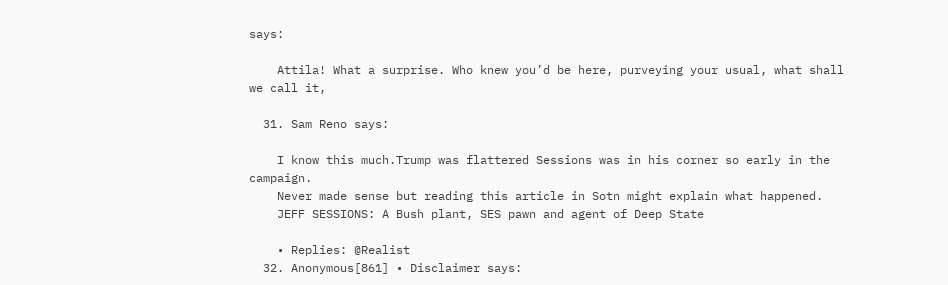says:

    Attila! What a surprise. Who knew you’d be here, purveying your usual, what shall we call it,

  31. Sam Reno says:

    I know this much.Trump was flattered Sessions was in his corner so early in the campaign.
    Never made sense but reading this article in Sotn might explain what happened.
    JEFF SESSIONS: A Bush plant, SES pawn and agent of Deep State

    • Replies: @Realist
  32. Anonymous[861] • Disclaimer says: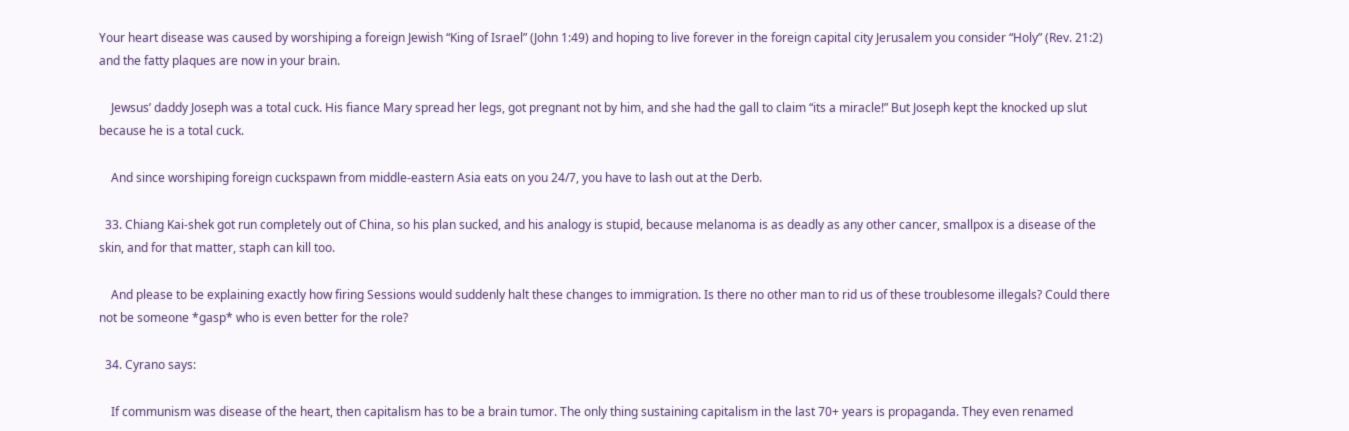Your heart disease was caused by worshiping a foreign Jewish “King of Israel” (John 1:49) and hoping to live forever in the foreign capital city Jerusalem you consider “Holy” (Rev. 21:2) and the fatty plaques are now in your brain.

    Jewsus’ daddy Joseph was a total cuck. His fiance Mary spread her legs, got pregnant not by him, and she had the gall to claim “its a miracle!” But Joseph kept the knocked up slut because he is a total cuck.

    And since worshiping foreign cuckspawn from middle-eastern Asia eats on you 24/7, you have to lash out at the Derb.

  33. Chiang Kai-shek got run completely out of China, so his plan sucked, and his analogy is stupid, because melanoma is as deadly as any other cancer, smallpox is a disease of the skin, and for that matter, staph can kill too.

    And please to be explaining exactly how firing Sessions would suddenly halt these changes to immigration. Is there no other man to rid us of these troublesome illegals? Could there not be someone *gasp* who is even better for the role?

  34. Cyrano says:

    If communism was disease of the heart, then capitalism has to be a brain tumor. The only thing sustaining capitalism in the last 70+ years is propaganda. They even renamed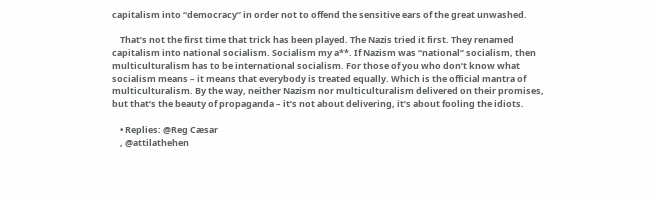capitalism into “democracy” in order not to offend the sensitive ears of the great unwashed.

    That’s not the first time that trick has been played. The Nazis tried it first. They renamed capitalism into national socialism. Socialism my a**. If Nazism was “national” socialism, then multiculturalism has to be international socialism. For those of you who don’t know what socialism means – it means that everybody is treated equally. Which is the official mantra of multiculturalism. By the way, neither Nazism nor multiculturalism delivered on their promises, but that’s the beauty of propaganda – it’s not about delivering, it’s about fooling the idiots.

    • Replies: @Reg Cæsar
    , @attilathehen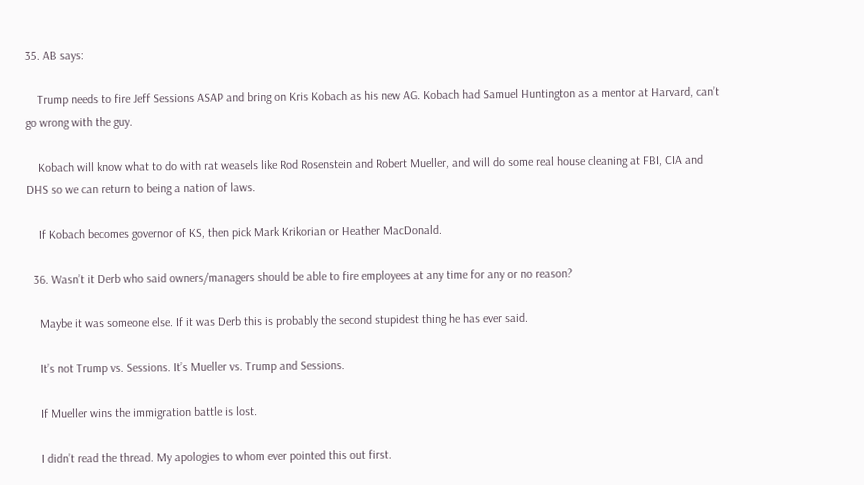35. AB says:

    Trump needs to fire Jeff Sessions ASAP and bring on Kris Kobach as his new AG. Kobach had Samuel Huntington as a mentor at Harvard, can’t go wrong with the guy.

    Kobach will know what to do with rat weasels like Rod Rosenstein and Robert Mueller, and will do some real house cleaning at FBI, CIA and DHS so we can return to being a nation of laws.

    If Kobach becomes governor of KS, then pick Mark Krikorian or Heather MacDonald.

  36. Wasn’t it Derb who said owners/managers should be able to fire employees at any time for any or no reason?

    Maybe it was someone else. If it was Derb this is probably the second stupidest thing he has ever said.

    It’s not Trump vs. Sessions. It’s Mueller vs. Trump and Sessions.

    If Mueller wins the immigration battle is lost.

    I didn’t read the thread. My apologies to whom ever pointed this out first.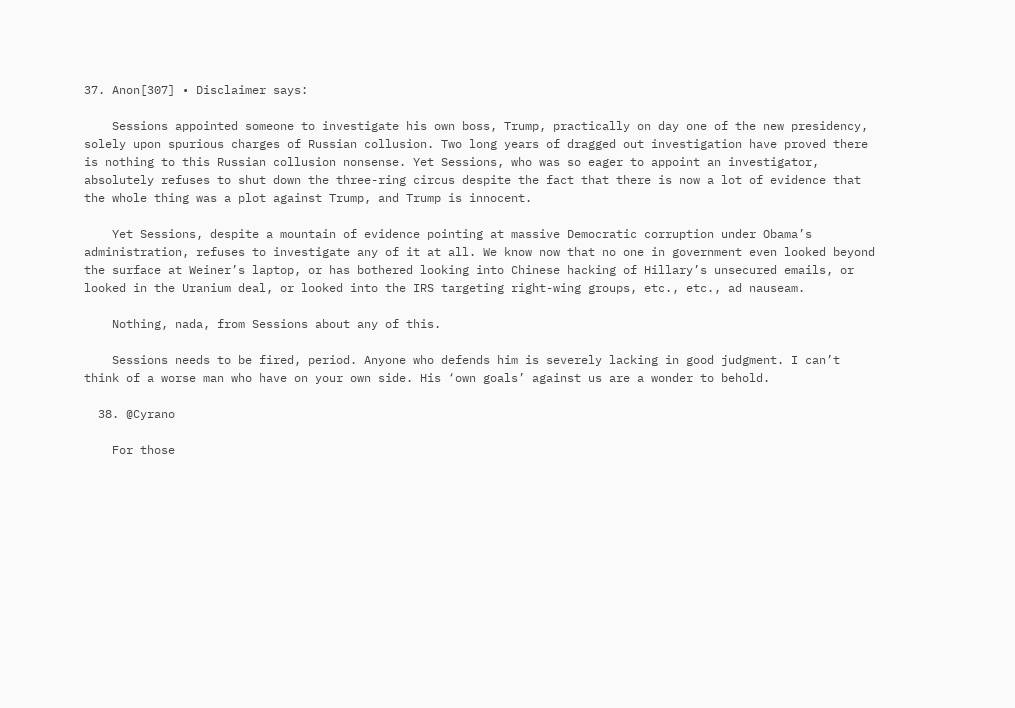37. Anon[307] • Disclaimer says:

    Sessions appointed someone to investigate his own boss, Trump, practically on day one of the new presidency, solely upon spurious charges of Russian collusion. Two long years of dragged out investigation have proved there is nothing to this Russian collusion nonsense. Yet Sessions, who was so eager to appoint an investigator, absolutely refuses to shut down the three-ring circus despite the fact that there is now a lot of evidence that the whole thing was a plot against Trump, and Trump is innocent.

    Yet Sessions, despite a mountain of evidence pointing at massive Democratic corruption under Obama’s administration, refuses to investigate any of it at all. We know now that no one in government even looked beyond the surface at Weiner’s laptop, or has bothered looking into Chinese hacking of Hillary’s unsecured emails, or looked in the Uranium deal, or looked into the IRS targeting right-wing groups, etc., etc., ad nauseam.

    Nothing, nada, from Sessions about any of this.

    Sessions needs to be fired, period. Anyone who defends him is severely lacking in good judgment. I can’t think of a worse man who have on your own side. His ‘own goals’ against us are a wonder to behold.

  38. @Cyrano

    For those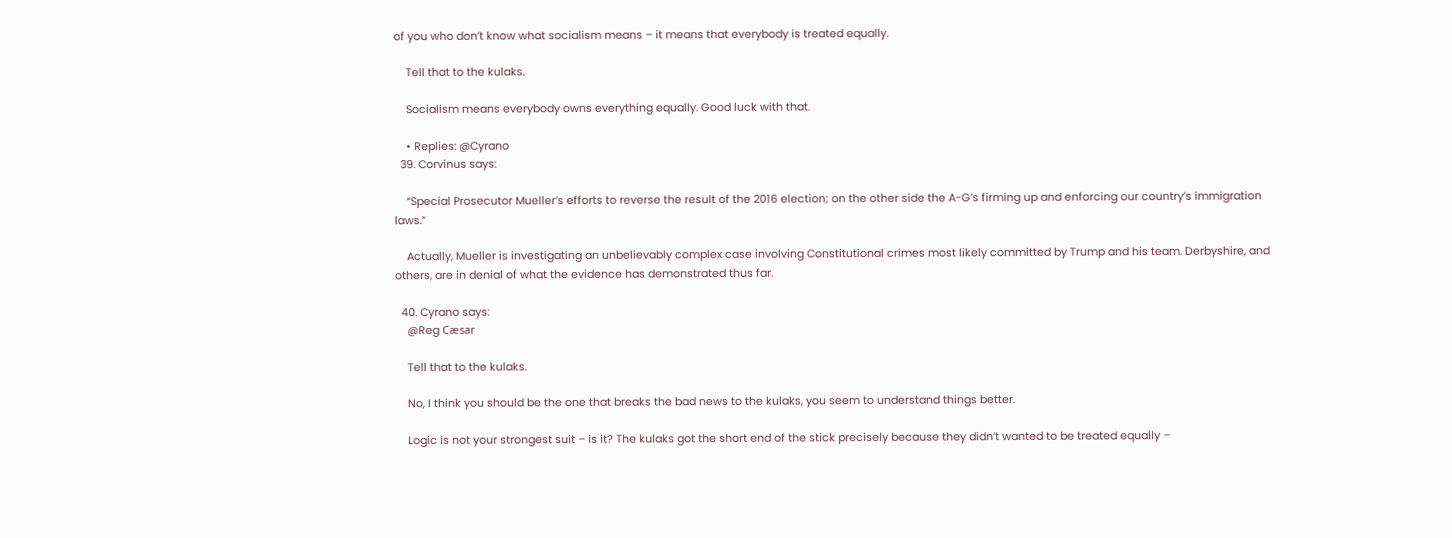of you who don’t know what socialism means – it means that everybody is treated equally.

    Tell that to the kulaks.

    Socialism means everybody owns everything equally. Good luck with that.

    • Replies: @Cyrano
  39. Corvinus says:

    “Special Prosecutor Mueller’s efforts to reverse the result of the 2016 election; on the other side the A-G’s firming up and enforcing our country’s immigration laws.”

    Actually, Mueller is investigating an unbelievably complex case involving Constitutional crimes most likely committed by Trump and his team. Derbyshire, and others, are in denial of what the evidence has demonstrated thus far.

  40. Cyrano says:
    @Reg Cæsar

    Tell that to the kulaks.

    No, I think you should be the one that breaks the bad news to the kulaks, you seem to understand things better.

    Logic is not your strongest suit – is it? The kulaks got the short end of the stick precisely because they didn’t wanted to be treated equally –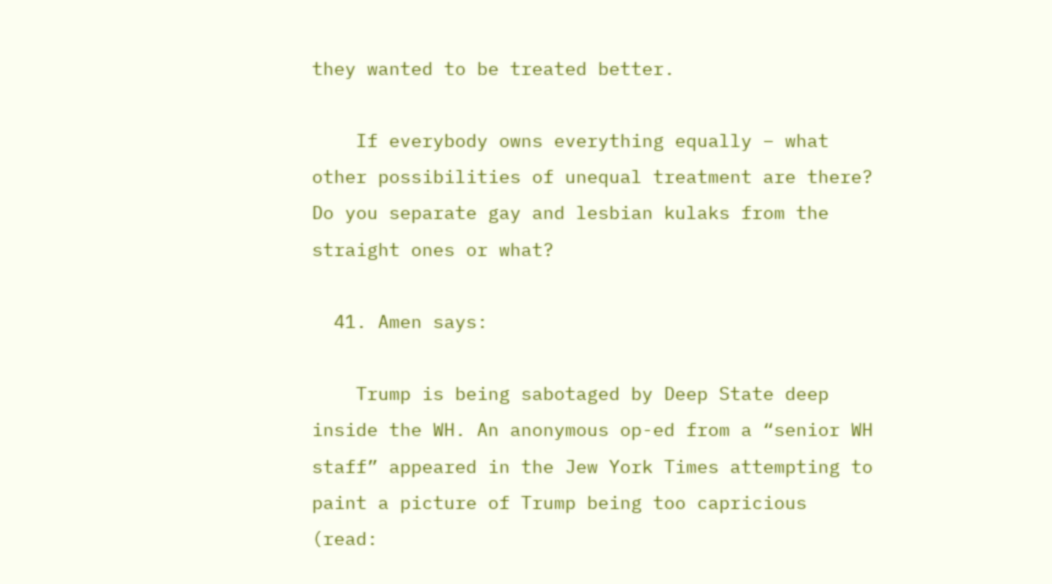they wanted to be treated better.

    If everybody owns everything equally – what other possibilities of unequal treatment are there? Do you separate gay and lesbian kulaks from the straight ones or what?

  41. Amen says:

    Trump is being sabotaged by Deep State deep inside the WH. An anonymous op-ed from a “senior WH staff” appeared in the Jew York Times attempting to paint a picture of Trump being too capricious (read: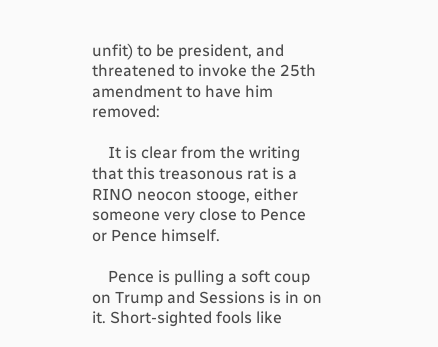unfit) to be president, and threatened to invoke the 25th amendment to have him removed:

    It is clear from the writing that this treasonous rat is a RINO neocon stooge, either someone very close to Pence or Pence himself.

    Pence is pulling a soft coup on Trump and Sessions is in on it. Short-sighted fools like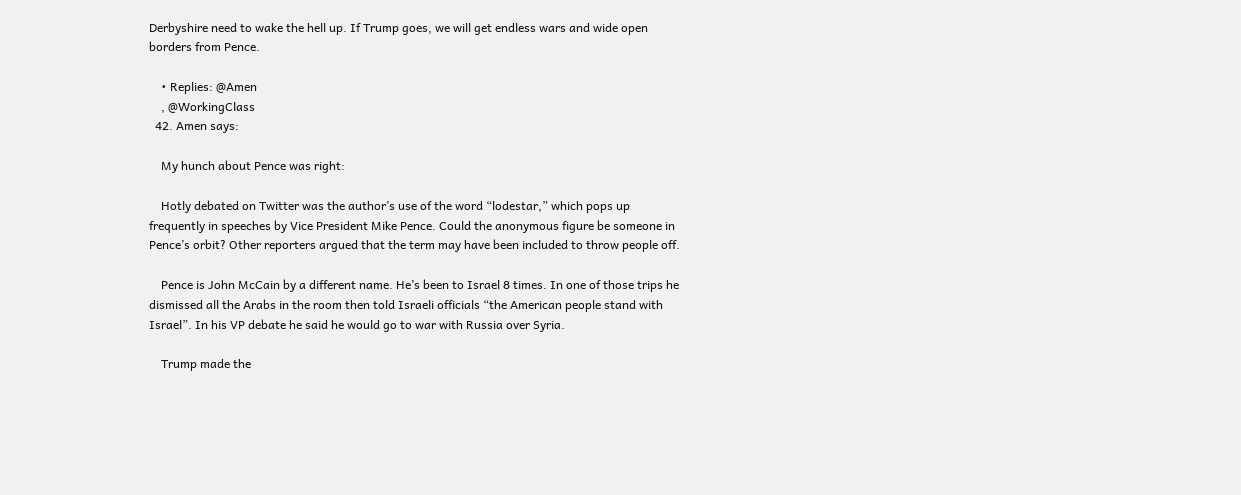Derbyshire need to wake the hell up. If Trump goes, we will get endless wars and wide open borders from Pence.

    • Replies: @Amen
    , @WorkingClass
  42. Amen says:

    My hunch about Pence was right:

    Hotly debated on Twitter was the author’s use of the word “lodestar,” which pops up frequently in speeches by Vice President Mike Pence. Could the anonymous figure be someone in Pence’s orbit? Other reporters argued that the term may have been included to throw people off.

    Pence is John McCain by a different name. He’s been to Israel 8 times. In one of those trips he dismissed all the Arabs in the room then told Israeli officials “the American people stand with Israel”. In his VP debate he said he would go to war with Russia over Syria.

    Trump made the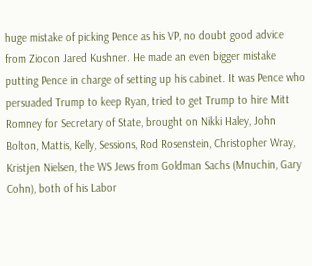huge mistake of picking Pence as his VP, no doubt good advice from Ziocon Jared Kushner. He made an even bigger mistake putting Pence in charge of setting up his cabinet. It was Pence who persuaded Trump to keep Ryan, tried to get Trump to hire Mitt Romney for Secretary of State, brought on Nikki Haley, John Bolton, Mattis, Kelly, Sessions, Rod Rosenstein, Christopher Wray, Kristjen Nielsen, the WS Jews from Goldman Sachs (Mnuchin, Gary Cohn), both of his Labor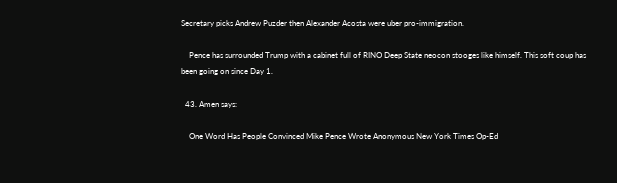Secretary picks Andrew Puzder then Alexander Acosta were uber pro-immigration.

    Pence has surrounded Trump with a cabinet full of RINO Deep State neocon stooges like himself. This soft coup has been going on since Day 1.

  43. Amen says:

    One Word Has People Convinced Mike Pence Wrote Anonymous New York Times Op-Ed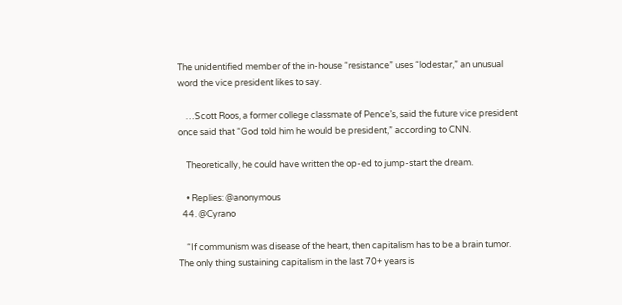The unidentified member of the in-house “resistance” uses “lodestar,” an unusual word the vice president likes to say.

    …Scott Roos, a former college classmate of Pence’s, said the future vice president once said that “God told him he would be president,” according to CNN.

    Theoretically, he could have written the op-ed to jump-start the dream.

    • Replies: @anonymous
  44. @Cyrano

    “If communism was disease of the heart, then capitalism has to be a brain tumor. The only thing sustaining capitalism in the last 70+ years is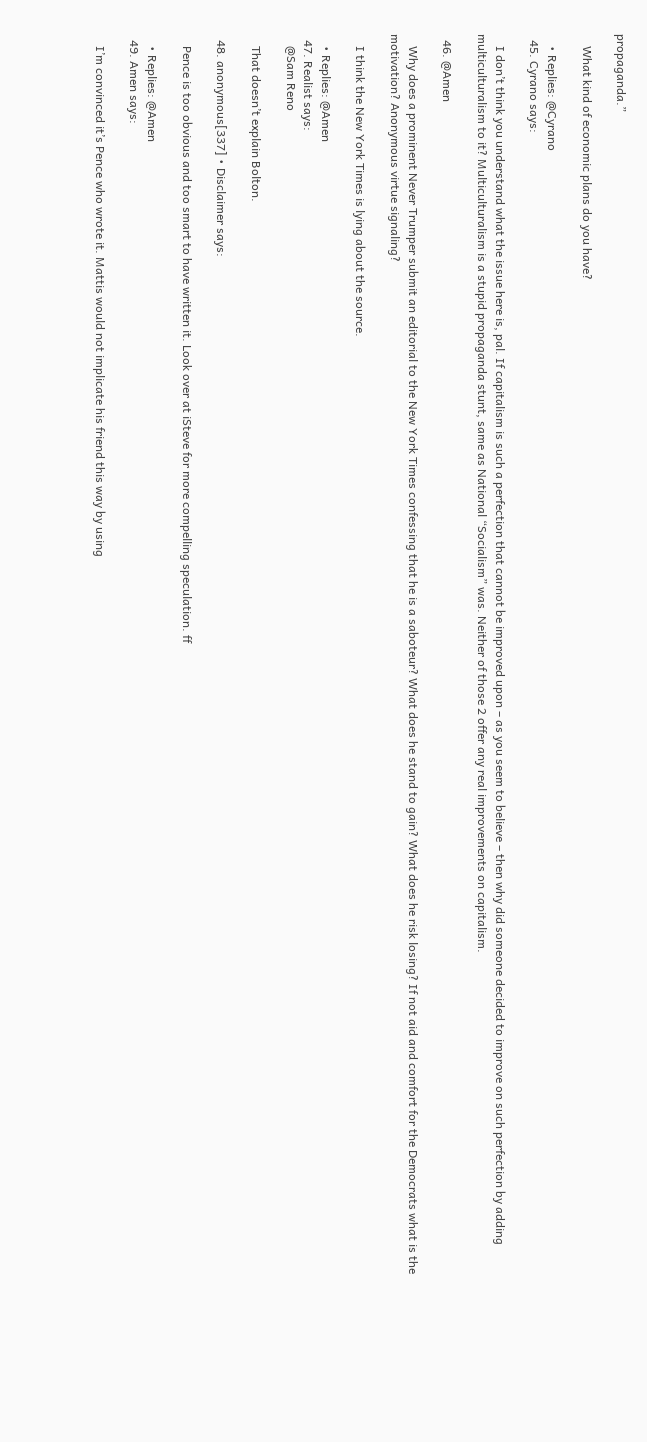propaganda.”

    What kind of economic plans do you have?

    • Replies: @Cyrano
  45. Cyrano says:

    I don’t think you understand what the issue here is, pal. If capitalism is such a perfection that cannot be improved upon – as you seem to believe – then why did someone decided to improve on such perfection by adding multiculturalism to it? Multiculturalism is a stupid propaganda stunt, same as National “Socialism” was. Neither of those 2 offer any real improvements on capitalism.

  46. @Amen

    Why does a prominent Never Trumper submit an editorial to the New York Times confessing that he is a saboteur? What does he stand to gain? What does he risk losing? If not aid and comfort for the Democrats what is the motivation? Anonymous virtue signaling?

    I think the New York Times is lying about the source.

    • Replies: @Amen
  47. Realist says:
    @Sam Reno

    That doesn’t explain Bolton.

  48. anonymous[337] • Disclaimer says:

    Pence is too obvious and too smart to have written it. Look over at iSteve for more compelling speculation. ff

    • Replies: @Amen
  49. Amen says:

    I’m convinced it’s Pence who wrote it. Mattis would not implicate his friend this way by using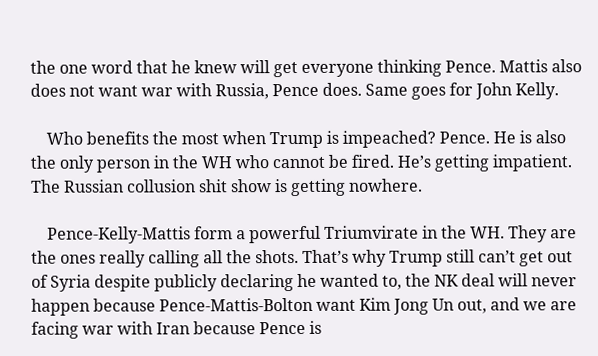the one word that he knew will get everyone thinking Pence. Mattis also does not want war with Russia, Pence does. Same goes for John Kelly.

    Who benefits the most when Trump is impeached? Pence. He is also the only person in the WH who cannot be fired. He’s getting impatient. The Russian collusion shit show is getting nowhere.

    Pence-Kelly-Mattis form a powerful Triumvirate in the WH. They are the ones really calling all the shots. That’s why Trump still can’t get out of Syria despite publicly declaring he wanted to, the NK deal will never happen because Pence-Mattis-Bolton want Kim Jong Un out, and we are facing war with Iran because Pence is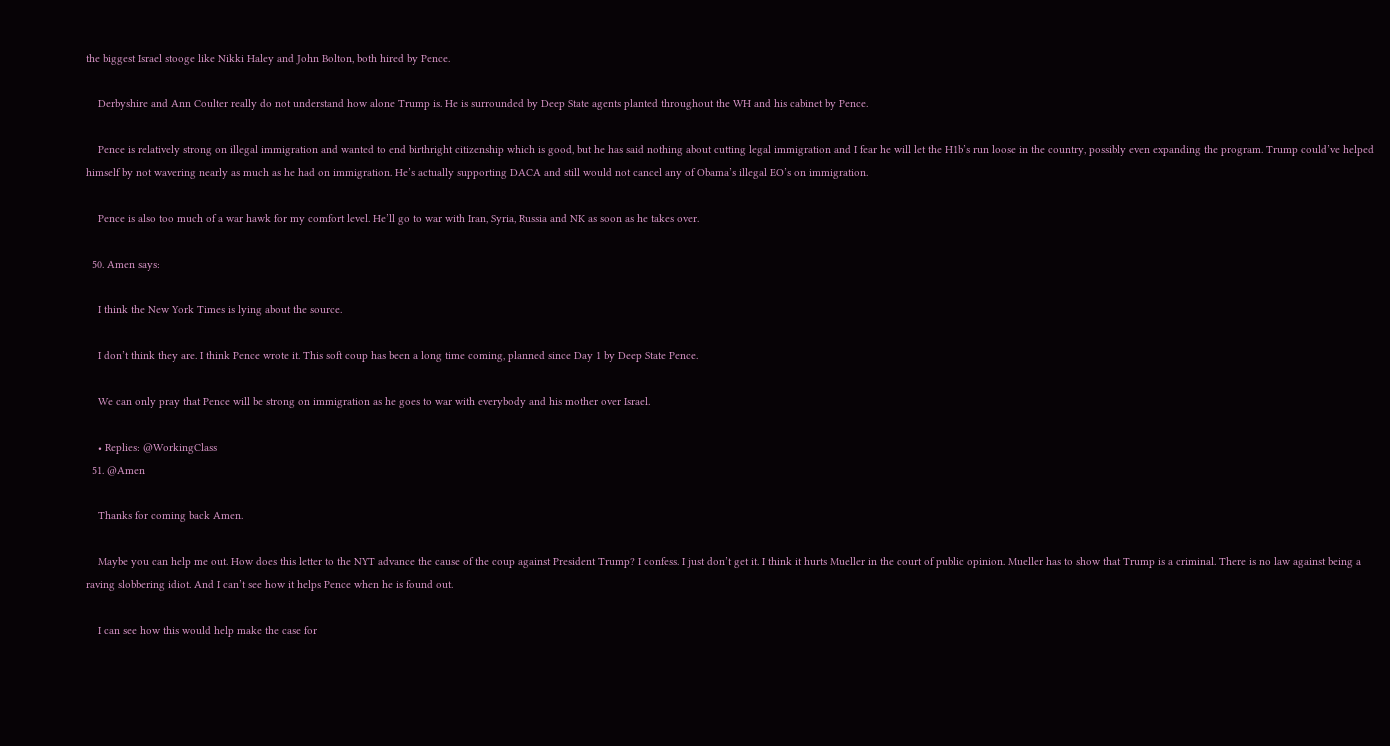the biggest Israel stooge like Nikki Haley and John Bolton, both hired by Pence.

    Derbyshire and Ann Coulter really do not understand how alone Trump is. He is surrounded by Deep State agents planted throughout the WH and his cabinet by Pence.

    Pence is relatively strong on illegal immigration and wanted to end birthright citizenship which is good, but he has said nothing about cutting legal immigration and I fear he will let the H1b’s run loose in the country, possibly even expanding the program. Trump could’ve helped himself by not wavering nearly as much as he had on immigration. He’s actually supporting DACA and still would not cancel any of Obama’s illegal EO’s on immigration.

    Pence is also too much of a war hawk for my comfort level. He’ll go to war with Iran, Syria, Russia and NK as soon as he takes over.

  50. Amen says:

    I think the New York Times is lying about the source.

    I don’t think they are. I think Pence wrote it. This soft coup has been a long time coming, planned since Day 1 by Deep State Pence.

    We can only pray that Pence will be strong on immigration as he goes to war with everybody and his mother over Israel.

    • Replies: @WorkingClass
  51. @Amen

    Thanks for coming back Amen.

    Maybe you can help me out. How does this letter to the NYT advance the cause of the coup against President Trump? I confess. I just don’t get it. I think it hurts Mueller in the court of public opinion. Mueller has to show that Trump is a criminal. There is no law against being a raving slobbering idiot. And I can’t see how it helps Pence when he is found out.

    I can see how this would help make the case for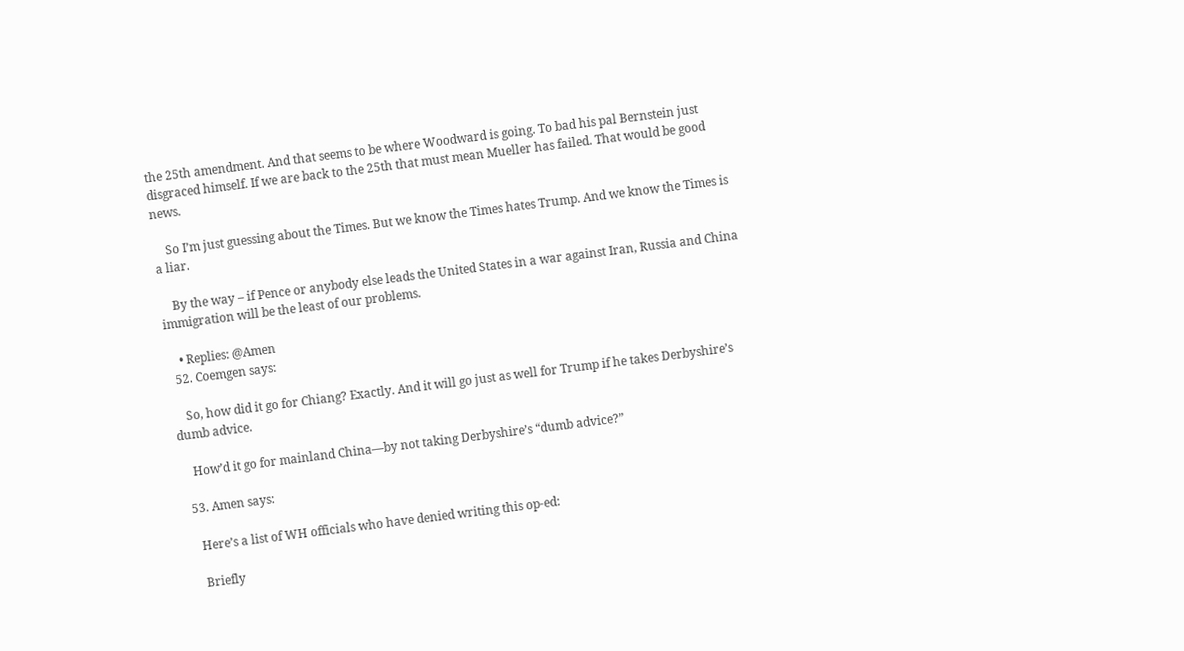the 25th amendment. And that seems to be where Woodward is going. To bad his pal Bernstein just disgraced himself. If we are back to the 25th that must mean Mueller has failed. That would be good news.

    So I’m just guessing about the Times. But we know the Times hates Trump. And we know the Times is a liar.

    By the way – if Pence or anybody else leads the United States in a war against Iran, Russia and China immigration will be the least of our problems.

    • Replies: @Amen
  52. Coemgen says:

    So, how did it go for Chiang? Exactly. And it will go just as well for Trump if he takes Derbyshire’s dumb advice.

    How’d it go for mainland China—by not taking Derbyshire’s “dumb advice?”

  53. Amen says:

    Here’s a list of WH officials who have denied writing this op-ed:

    Briefly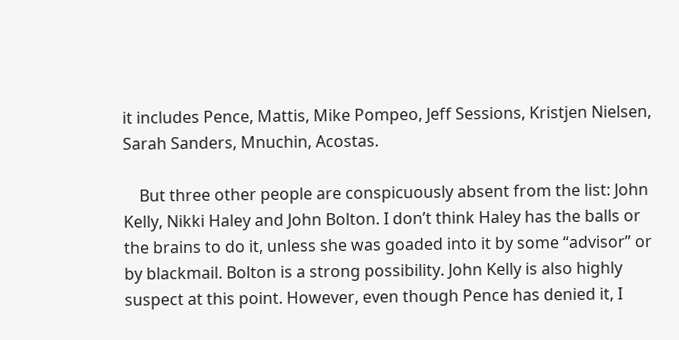it includes Pence, Mattis, Mike Pompeo, Jeff Sessions, Kristjen Nielsen, Sarah Sanders, Mnuchin, Acostas.

    But three other people are conspicuously absent from the list: John Kelly, Nikki Haley and John Bolton. I don’t think Haley has the balls or the brains to do it, unless she was goaded into it by some “advisor” or by blackmail. Bolton is a strong possibility. John Kelly is also highly suspect at this point. However, even though Pence has denied it, I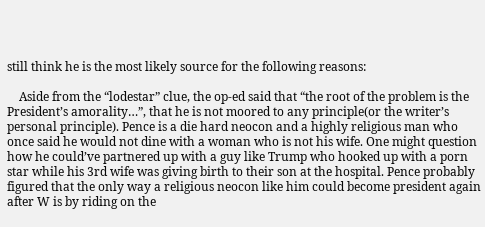still think he is the most likely source for the following reasons:

    Aside from the “lodestar” clue, the op-ed said that “the root of the problem is the President’s amorality…”, that he is not moored to any principle(or the writer’s personal principle). Pence is a die hard neocon and a highly religious man who once said he would not dine with a woman who is not his wife. One might question how he could’ve partnered up with a guy like Trump who hooked up with a porn star while his 3rd wife was giving birth to their son at the hospital. Pence probably figured that the only way a religious neocon like him could become president again after W is by riding on the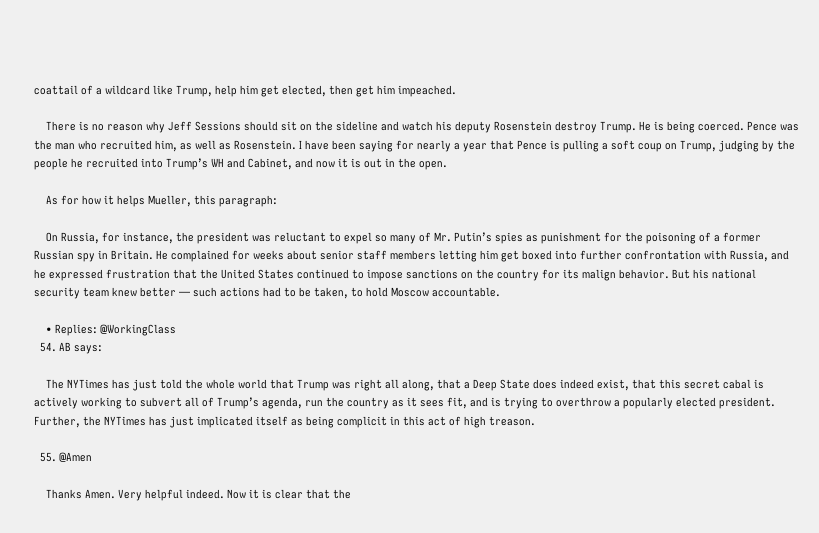coattail of a wildcard like Trump, help him get elected, then get him impeached.

    There is no reason why Jeff Sessions should sit on the sideline and watch his deputy Rosenstein destroy Trump. He is being coerced. Pence was the man who recruited him, as well as Rosenstein. I have been saying for nearly a year that Pence is pulling a soft coup on Trump, judging by the people he recruited into Trump’s WH and Cabinet, and now it is out in the open.

    As for how it helps Mueller, this paragraph:

    On Russia, for instance, the president was reluctant to expel so many of Mr. Putin’s spies as punishment for the poisoning of a former Russian spy in Britain. He complained for weeks about senior staff members letting him get boxed into further confrontation with Russia, and he expressed frustration that the United States continued to impose sanctions on the country for its malign behavior. But his national security team knew better — such actions had to be taken, to hold Moscow accountable.

    • Replies: @WorkingClass
  54. AB says:

    The NYTimes has just told the whole world that Trump was right all along, that a Deep State does indeed exist, that this secret cabal is actively working to subvert all of Trump’s agenda, run the country as it sees fit, and is trying to overthrow a popularly elected president. Further, the NYTimes has just implicated itself as being complicit in this act of high treason.

  55. @Amen

    Thanks Amen. Very helpful indeed. Now it is clear that the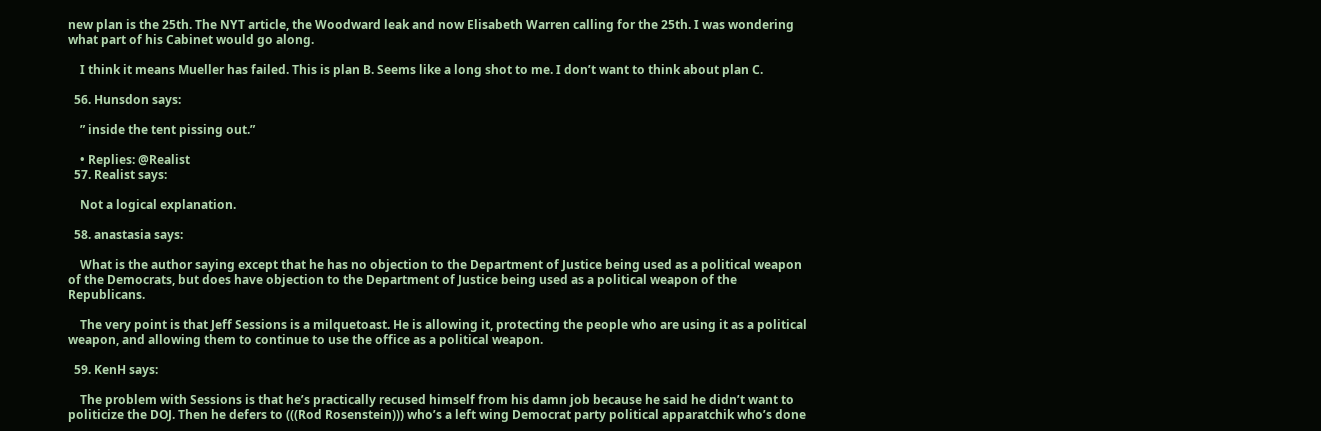new plan is the 25th. The NYT article, the Woodward leak and now Elisabeth Warren calling for the 25th. I was wondering what part of his Cabinet would go along.

    I think it means Mueller has failed. This is plan B. Seems like a long shot to me. I don’t want to think about plan C.

  56. Hunsdon says:

    ” inside the tent pissing out.”

    • Replies: @Realist
  57. Realist says:

    Not a logical explanation.

  58. anastasia says:

    What is the author saying except that he has no objection to the Department of Justice being used as a political weapon of the Democrats, but does have objection to the Department of Justice being used as a political weapon of the Republicans.

    The very point is that Jeff Sessions is a milquetoast. He is allowing it, protecting the people who are using it as a political weapon, and allowing them to continue to use the office as a political weapon.

  59. KenH says:

    The problem with Sessions is that he’s practically recused himself from his damn job because he said he didn’t want to politicize the DOJ. Then he defers to (((Rod Rosenstein))) who’s a left wing Democrat party political apparatchik who’s done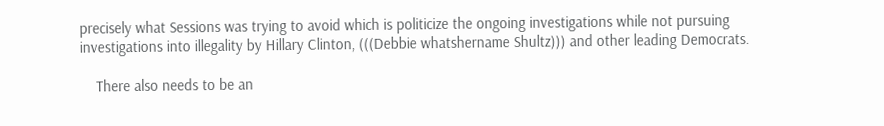precisely what Sessions was trying to avoid which is politicize the ongoing investigations while not pursuing investigations into illegality by Hillary Clinton, (((Debbie whatshername Shultz))) and other leading Democrats.

    There also needs to be an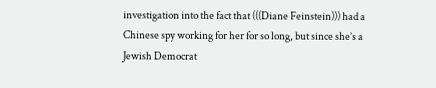investigation into the fact that (((Diane Feinstein))) had a Chinese spy working for her for so long, but since she’s a Jewish Democrat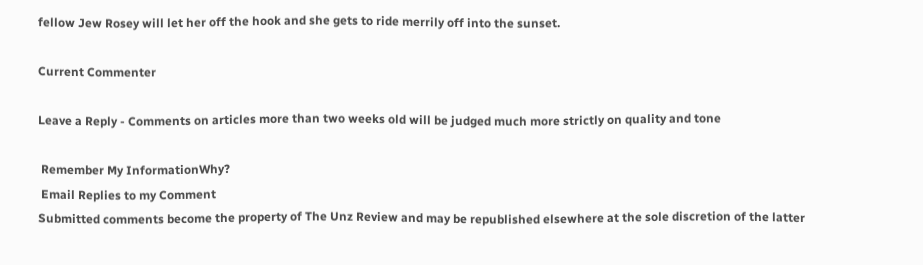fellow Jew Rosey will let her off the hook and she gets to ride merrily off into the sunset.

Current Commenter

Leave a Reply - Comments on articles more than two weeks old will be judged much more strictly on quality and tone

 Remember My InformationWhy?
 Email Replies to my Comment
Submitted comments become the property of The Unz Review and may be republished elsewhere at the sole discretion of the latter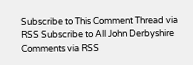Subscribe to This Comment Thread via RSS Subscribe to All John Derbyshire Comments via RSS